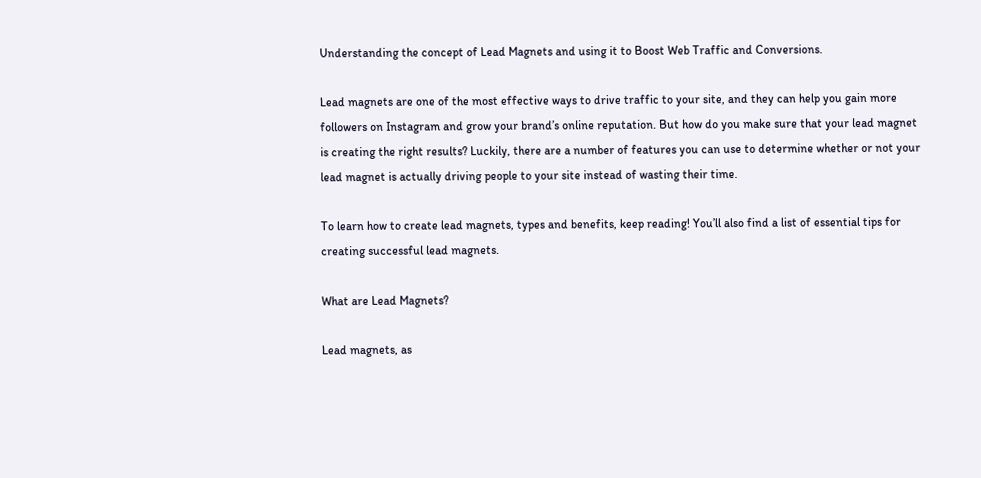Understanding the concept of Lead Magnets and using it to Boost Web Traffic and Conversions.

Lead magnets are one of the most effective ways to drive traffic to your site, and they can help you gain more followers on Instagram and grow your brand’s online reputation. But how do you make sure that your lead magnet is creating the right results? Luckily, there are a number of features you can use to determine whether or not your lead magnet is actually driving people to your site instead of wasting their time.

To learn how to create lead magnets, types and benefits, keep reading! You’ll also find a list of essential tips for creating successful lead magnets.

What are Lead Magnets?

Lead magnets, as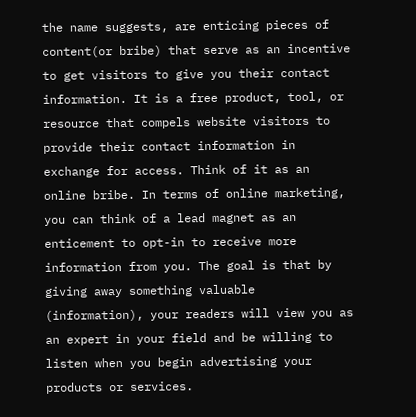the name suggests, are enticing pieces of content(or bribe) that serve as an incentive to get visitors to give you their contact information. It is a free product, tool, or resource that compels website visitors to provide their contact information in exchange for access. Think of it as an online bribe. In terms of online marketing, you can think of a lead magnet as an enticement to opt-in to receive more information from you. The goal is that by giving away something valuable (information), your readers will view you as an expert in your field and be willing to listen when you begin advertising your products or services.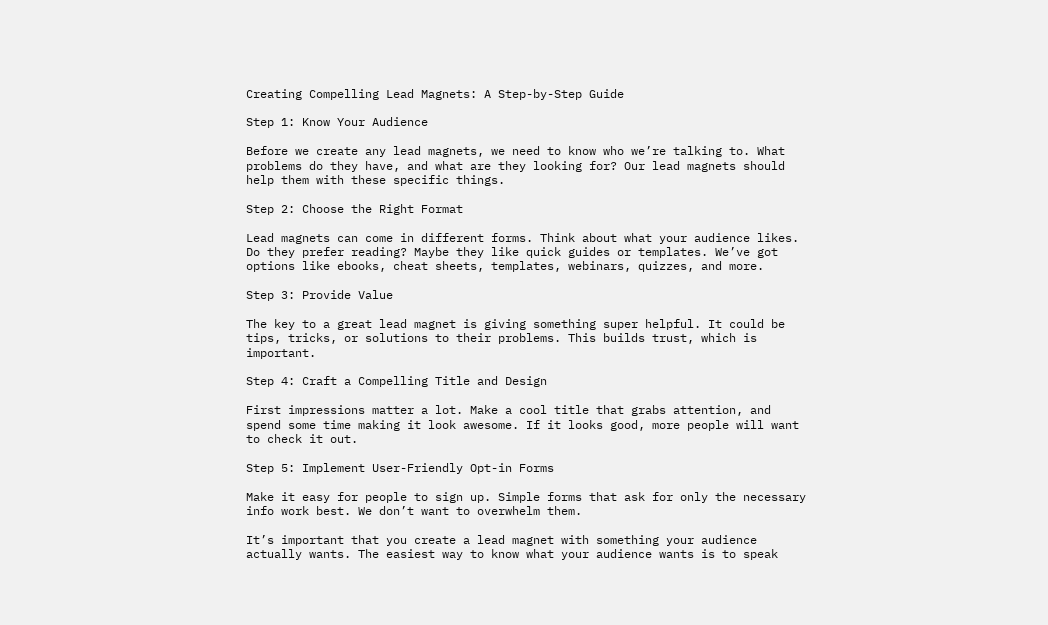Creating Compelling Lead Magnets: A Step-by-Step Guide

Step 1: Know Your Audience

Before we create any lead magnets, we need to know who we’re talking to. What problems do they have, and what are they looking for? Our lead magnets should help them with these specific things.

Step 2: Choose the Right Format

Lead magnets can come in different forms. Think about what your audience likes. Do they prefer reading? Maybe they like quick guides or templates. We’ve got options like ebooks, cheat sheets, templates, webinars, quizzes, and more.

Step 3: Provide Value

The key to a great lead magnet is giving something super helpful. It could be tips, tricks, or solutions to their problems. This builds trust, which is important.

Step 4: Craft a Compelling Title and Design

First impressions matter a lot. Make a cool title that grabs attention, and spend some time making it look awesome. If it looks good, more people will want to check it out.

Step 5: Implement User-Friendly Opt-in Forms

Make it easy for people to sign up. Simple forms that ask for only the necessary info work best. We don’t want to overwhelm them.

It’s important that you create a lead magnet with something your audience actually wants. The easiest way to know what your audience wants is to speak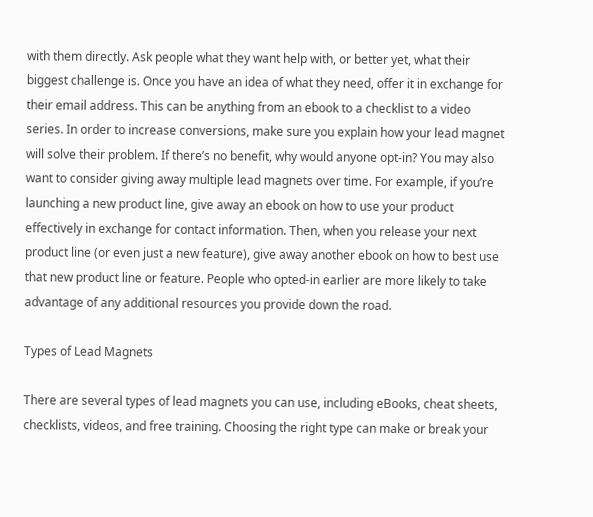with them directly. Ask people what they want help with, or better yet, what their biggest challenge is. Once you have an idea of what they need, offer it in exchange for their email address. This can be anything from an ebook to a checklist to a video series. In order to increase conversions, make sure you explain how your lead magnet will solve their problem. If there’s no benefit, why would anyone opt-in? You may also want to consider giving away multiple lead magnets over time. For example, if you’re launching a new product line, give away an ebook on how to use your product effectively in exchange for contact information. Then, when you release your next product line (or even just a new feature), give away another ebook on how to best use that new product line or feature. People who opted-in earlier are more likely to take advantage of any additional resources you provide down the road.

Types of Lead Magnets

There are several types of lead magnets you can use, including eBooks, cheat sheets, checklists, videos, and free training. Choosing the right type can make or break your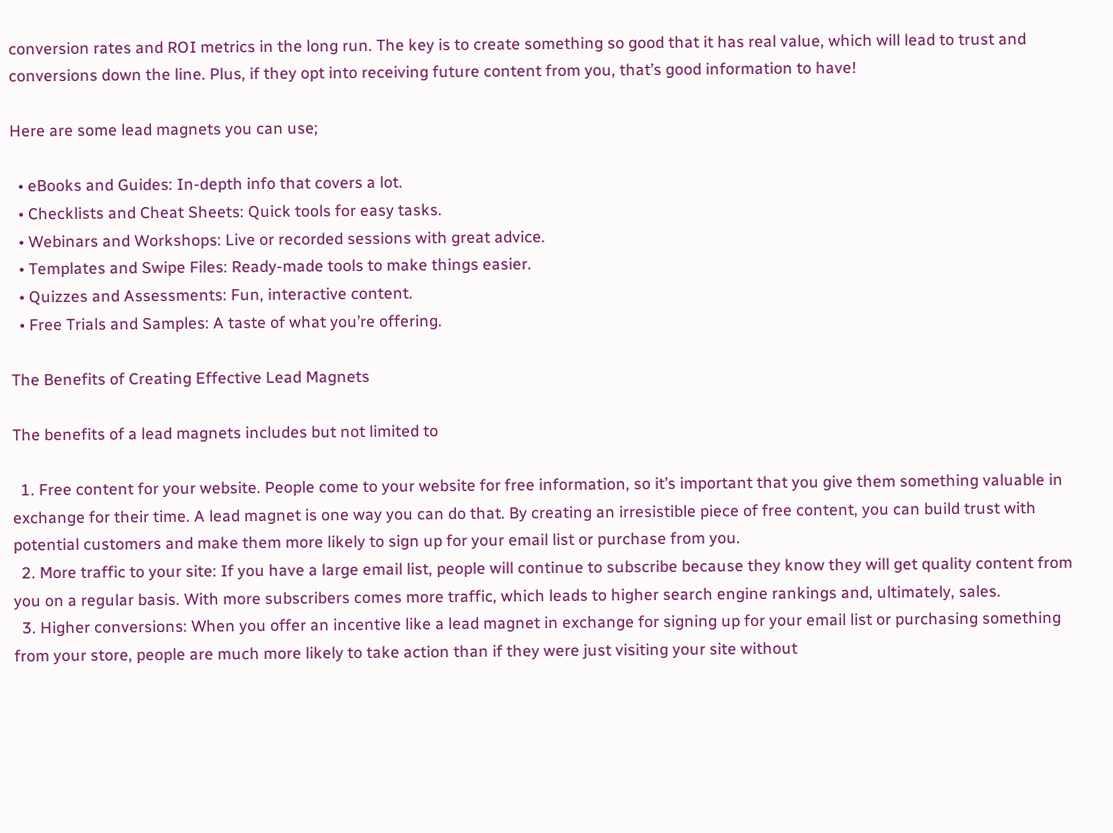conversion rates and ROI metrics in the long run. The key is to create something so good that it has real value, which will lead to trust and conversions down the line. Plus, if they opt into receiving future content from you, that’s good information to have!

Here are some lead magnets you can use;

  • eBooks and Guides: In-depth info that covers a lot.
  • Checklists and Cheat Sheets: Quick tools for easy tasks.
  • Webinars and Workshops: Live or recorded sessions with great advice.
  • Templates and Swipe Files: Ready-made tools to make things easier.
  • Quizzes and Assessments: Fun, interactive content.
  • Free Trials and Samples: A taste of what you’re offering.

The Benefits of Creating Effective Lead Magnets

The benefits of a lead magnets includes but not limited to

  1. Free content for your website. People come to your website for free information, so it’s important that you give them something valuable in exchange for their time. A lead magnet is one way you can do that. By creating an irresistible piece of free content, you can build trust with potential customers and make them more likely to sign up for your email list or purchase from you.
  2. More traffic to your site: If you have a large email list, people will continue to subscribe because they know they will get quality content from you on a regular basis. With more subscribers comes more traffic, which leads to higher search engine rankings and, ultimately, sales.
  3. Higher conversions: When you offer an incentive like a lead magnet in exchange for signing up for your email list or purchasing something from your store, people are much more likely to take action than if they were just visiting your site without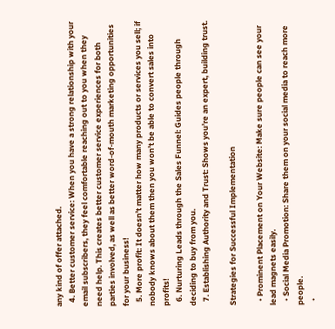any kind of offer attached.
  4. Better customer service: When you have a strong relationship with your email subscribers, they feel comfortable reaching out to you when they need help. This creates better customer service experiences for both parties involved, as well as better word-of-mouth marketing opportunities for your business!
  5. More profit: It doesn’t matter how many products or services you sell; if nobody knows about them then you won’t be able to convert sales into profits!
  6. Nurturing Leads through the Sales Funnel: Guides people through deciding to buy from you.
  7. Establishing Authority and Trust: Shows you’re an expert, building trust.

Strategies for Successful Implementation

  • Prominent Placement on Your Website: Make sure people can see your lead magnets easily.
  • Social Media Promotion: Share them on your social media to reach more people.
  •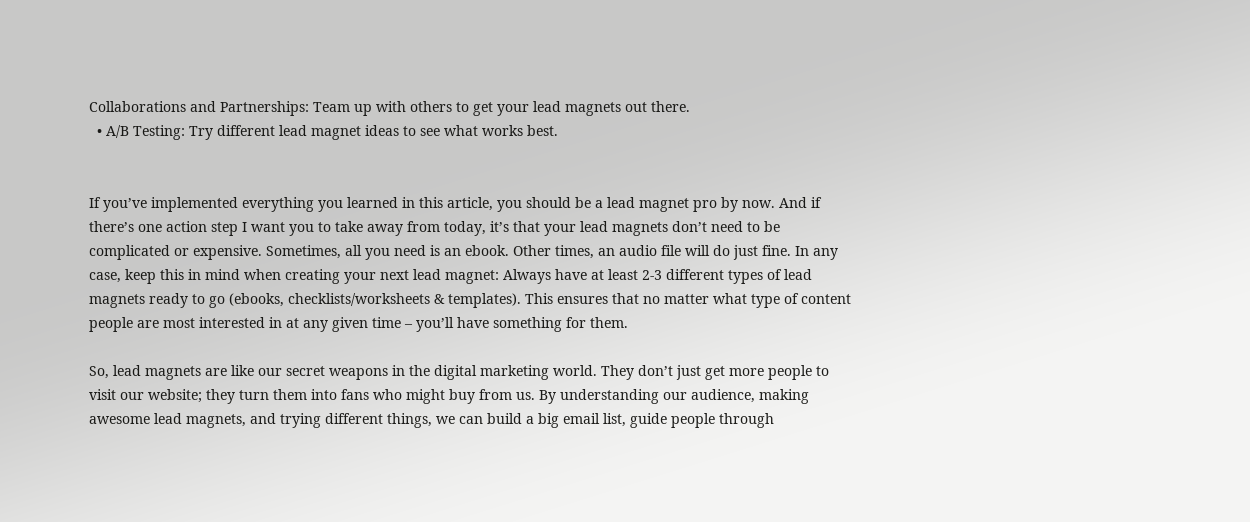Collaborations and Partnerships: Team up with others to get your lead magnets out there.
  • A/B Testing: Try different lead magnet ideas to see what works best.


If you’ve implemented everything you learned in this article, you should be a lead magnet pro by now. And if there’s one action step I want you to take away from today, it’s that your lead magnets don’t need to be complicated or expensive. Sometimes, all you need is an ebook. Other times, an audio file will do just fine. In any case, keep this in mind when creating your next lead magnet: Always have at least 2-3 different types of lead magnets ready to go (ebooks, checklists/worksheets & templates). This ensures that no matter what type of content people are most interested in at any given time – you’ll have something for them.

So, lead magnets are like our secret weapons in the digital marketing world. They don’t just get more people to visit our website; they turn them into fans who might buy from us. By understanding our audience, making awesome lead magnets, and trying different things, we can build a big email list, guide people through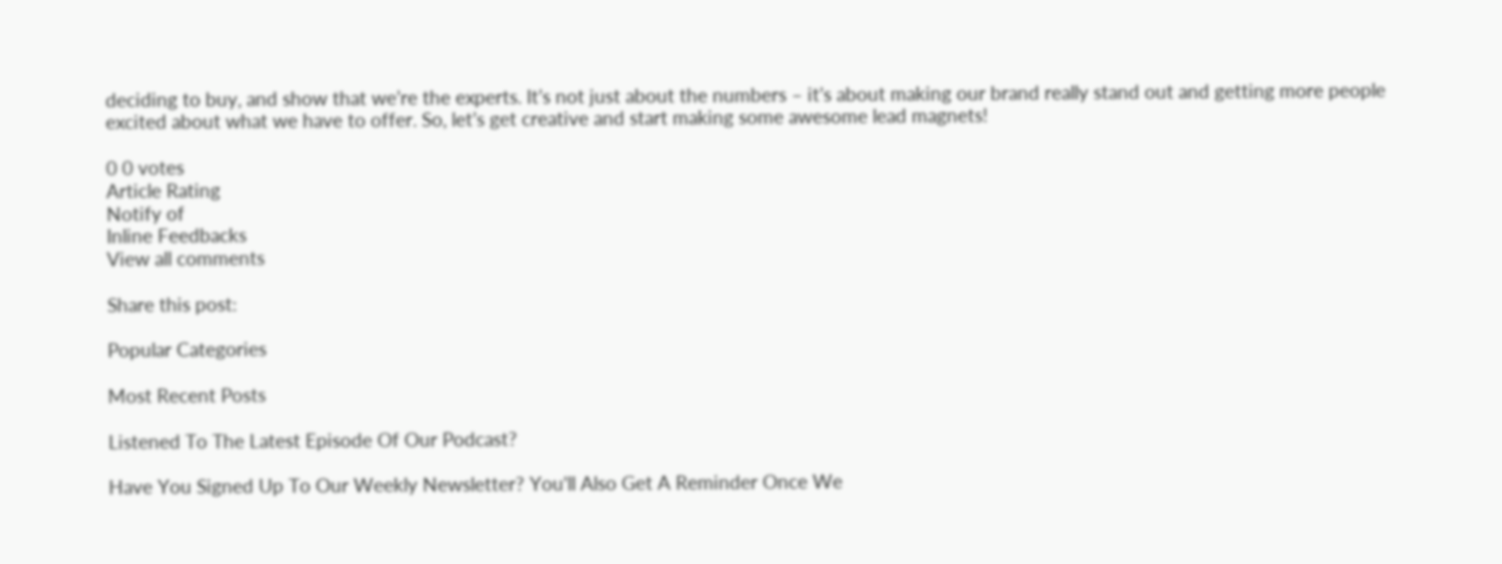deciding to buy, and show that we’re the experts. It’s not just about the numbers – it’s about making our brand really stand out and getting more people excited about what we have to offer. So, let’s get creative and start making some awesome lead magnets!

0 0 votes
Article Rating
Notify of
Inline Feedbacks
View all comments

Share this post:

Popular Categories

Most Recent Posts

Listened To The Latest Episode Of Our Podcast?

Have You Signed Up To Our Weekly Newsletter? You'll Also Get A Reminder Once We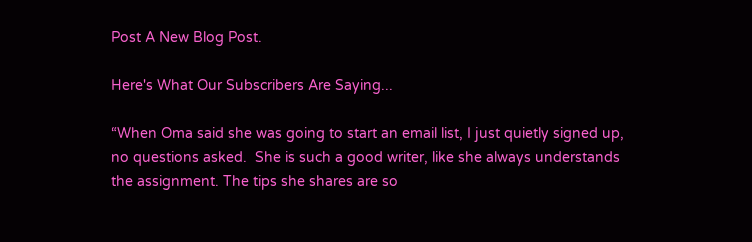Post A New Blog Post.

Here's What Our Subscribers Are Saying...

“When Oma said she was going to start an email list, I just quietly signed up, no questions asked.  She is such a good writer, like she always understands the assignment. The tips she shares are so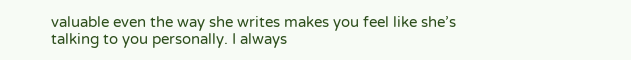valuable even the way she writes makes you feel like she’s talking to you personally. I always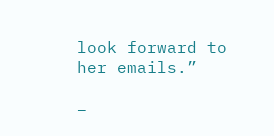look forward to her emails.”

–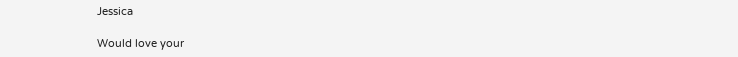Jessica

Would love your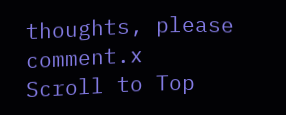thoughts, please comment.x
Scroll to Top